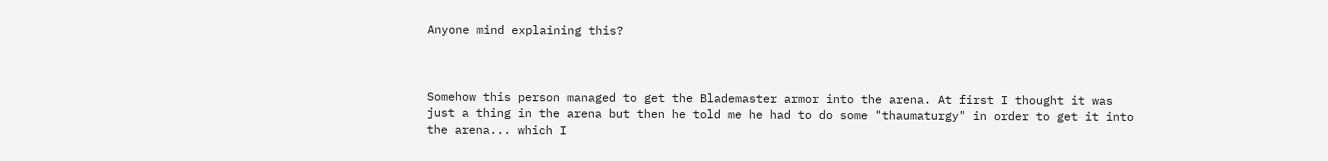Anyone mind explaining this?



Somehow this person managed to get the Blademaster armor into the arena. At first I thought it was just a thing in the arena but then he told me he had to do some "thaumaturgy" in order to get it into the arena... which I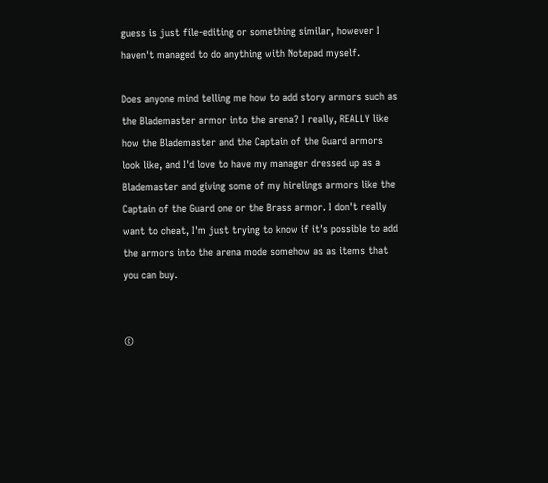guess is just file-editing or something similar, however I haven't managed to do anything with Notepad myself.

Does anyone mind telling me how to add story armors such as the Blademaster armor into the arena? I really, REALLY like how the Blademaster and the Captain of the Guard armors look like, and I'd love to have my manager dressed up as a Blademaster and giving some of my hirelings armors like the Captain of the Guard one or the Brass armor. I don't really want to cheat, I'm just trying to know if it's possible to add the armors into the arena mode somehow as as items that you can buy.


©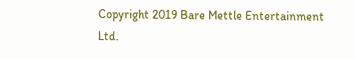Copyright 2019 Bare Mettle Entertainment Ltd.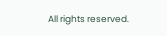All rights reserved.